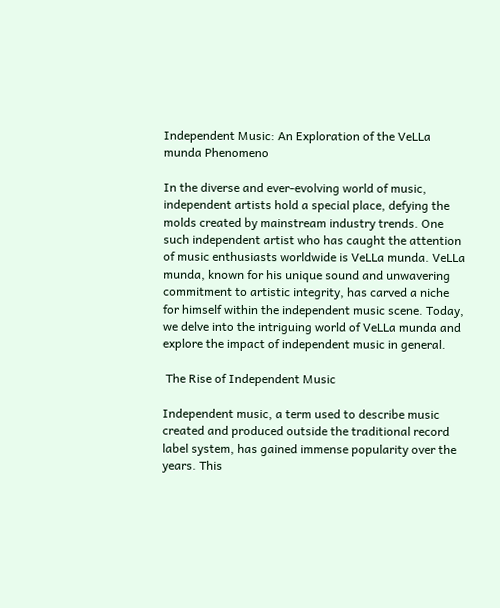Independent Music: An Exploration of the VeLLa munda Phenomeno

In the diverse and ever-evolving world of music, independent artists hold a special place, defying the molds created by mainstream industry trends. One such independent artist who has caught the attention of music enthusiasts worldwide is VeLLa munda. VeLLa munda, known for his unique sound and unwavering commitment to artistic integrity, has carved a niche for himself within the independent music scene. Today, we delve into the intriguing world of VeLLa munda and explore the impact of independent music in general.

 The Rise of Independent Music

Independent music, a term used to describe music created and produced outside the traditional record label system, has gained immense popularity over the years. This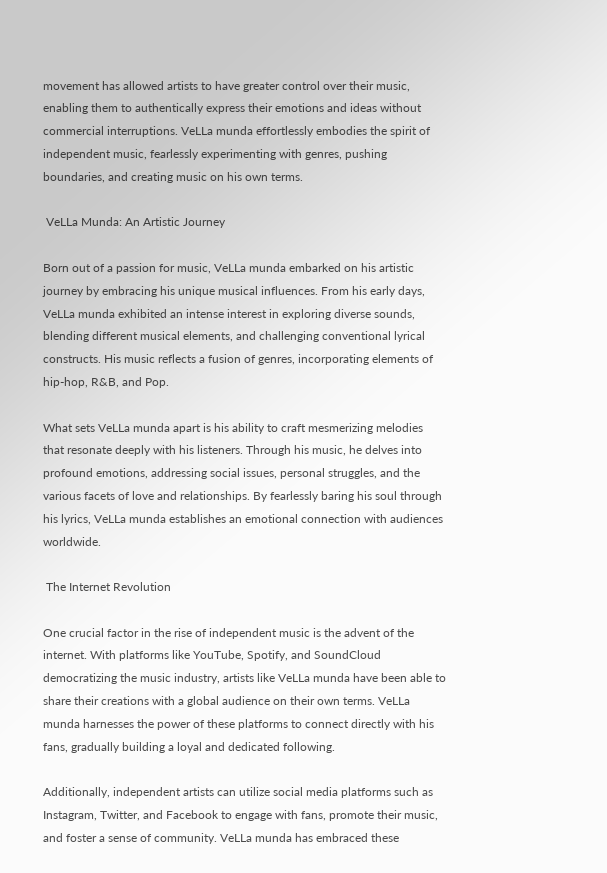movement has allowed artists to have greater control over their music, enabling them to authentically express their emotions and ideas without commercial interruptions. VeLLa munda effortlessly embodies the spirit of independent music, fearlessly experimenting with genres, pushing boundaries, and creating music on his own terms.

 VeLLa Munda: An Artistic Journey

Born out of a passion for music, VeLLa munda embarked on his artistic journey by embracing his unique musical influences. From his early days, VeLLa munda exhibited an intense interest in exploring diverse sounds, blending different musical elements, and challenging conventional lyrical constructs. His music reflects a fusion of genres, incorporating elements of hip-hop, R&B, and Pop.

What sets VeLLa munda apart is his ability to craft mesmerizing melodies that resonate deeply with his listeners. Through his music, he delves into profound emotions, addressing social issues, personal struggles, and the various facets of love and relationships. By fearlessly baring his soul through his lyrics, VeLLa munda establishes an emotional connection with audiences worldwide.

 The Internet Revolution

One crucial factor in the rise of independent music is the advent of the internet. With platforms like YouTube, Spotify, and SoundCloud democratizing the music industry, artists like VeLLa munda have been able to share their creations with a global audience on their own terms. VeLLa munda harnesses the power of these platforms to connect directly with his fans, gradually building a loyal and dedicated following.

Additionally, independent artists can utilize social media platforms such as Instagram, Twitter, and Facebook to engage with fans, promote their music, and foster a sense of community. VeLLa munda has embraced these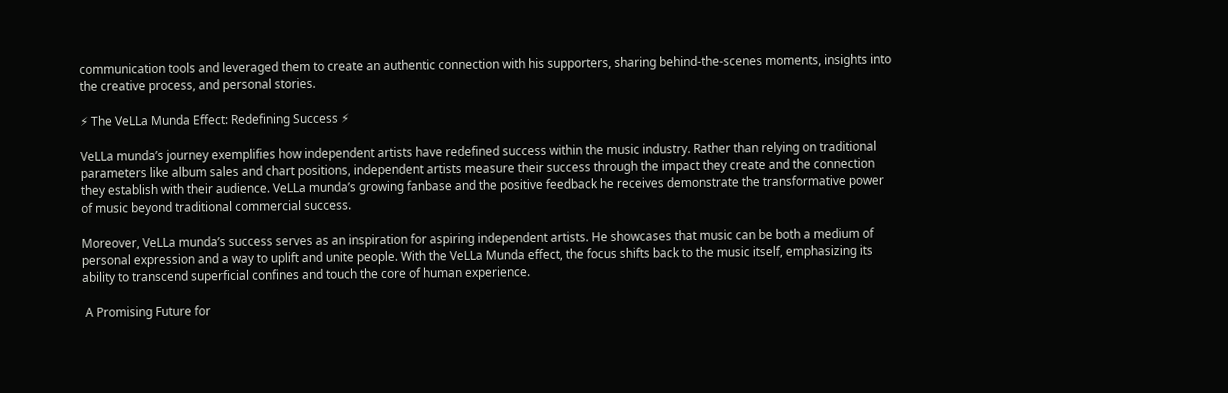communication tools and leveraged them to create an authentic connection with his supporters, sharing behind-the-scenes moments, insights into the creative process, and personal stories.

⚡ The VeLLa Munda Effect: Redefining Success ⚡

VeLLa munda’s journey exemplifies how independent artists have redefined success within the music industry. Rather than relying on traditional parameters like album sales and chart positions, independent artists measure their success through the impact they create and the connection they establish with their audience. VeLLa munda’s growing fanbase and the positive feedback he receives demonstrate the transformative power of music beyond traditional commercial success.

Moreover, VeLLa munda’s success serves as an inspiration for aspiring independent artists. He showcases that music can be both a medium of personal expression and a way to uplift and unite people. With the VeLLa Munda effect, the focus shifts back to the music itself, emphasizing its ability to transcend superficial confines and touch the core of human experience.

 A Promising Future for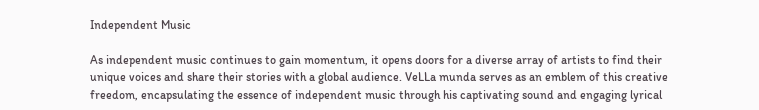Independent Music

As independent music continues to gain momentum, it opens doors for a diverse array of artists to find their unique voices and share their stories with a global audience. VeLLa munda serves as an emblem of this creative freedom, encapsulating the essence of independent music through his captivating sound and engaging lyrical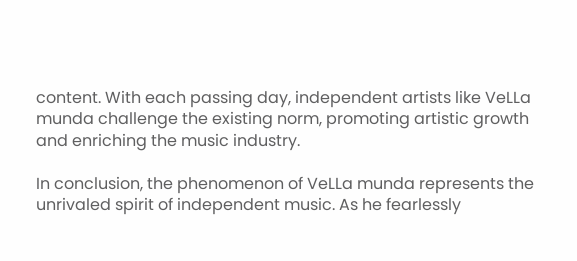content. With each passing day, independent artists like VeLLa munda challenge the existing norm, promoting artistic growth and enriching the music industry.

In conclusion, the phenomenon of VeLLa munda represents the unrivaled spirit of independent music. As he fearlessly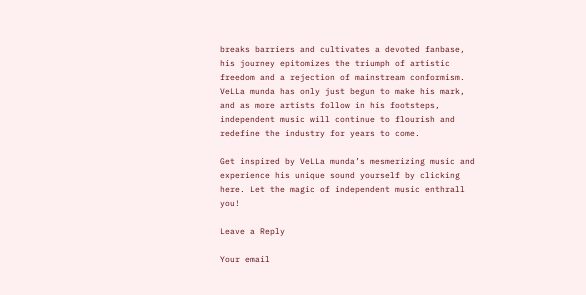breaks barriers and cultivates a devoted fanbase, his journey epitomizes the triumph of artistic freedom and a rejection of mainstream conformism. VeLLa munda has only just begun to make his mark, and as more artists follow in his footsteps, independent music will continue to flourish and redefine the industry for years to come.

Get inspired by VeLLa munda’s mesmerizing music and experience his unique sound yourself by clicking here. Let the magic of independent music enthrall you!

Leave a Reply

Your email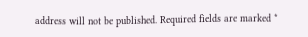address will not be published. Required fields are marked *